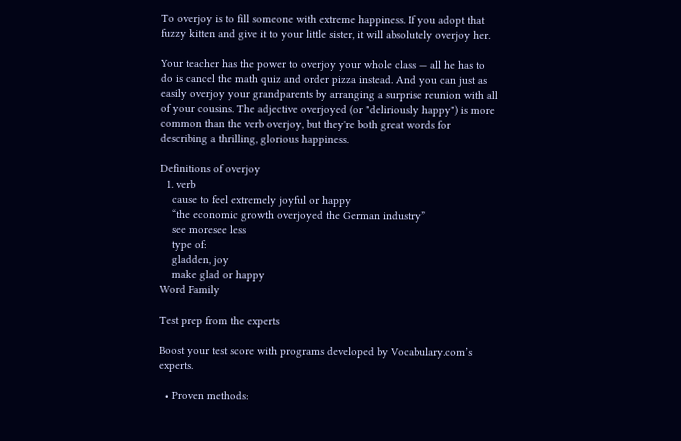To overjoy is to fill someone with extreme happiness. If you adopt that fuzzy kitten and give it to your little sister, it will absolutely overjoy her.

Your teacher has the power to overjoy your whole class — all he has to do is cancel the math quiz and order pizza instead. And you can just as easily overjoy your grandparents by arranging a surprise reunion with all of your cousins. The adjective overjoyed (or "deliriously happy") is more common than the verb overjoy, but they're both great words for describing a thrilling, glorious happiness.

Definitions of overjoy
  1. verb
    cause to feel extremely joyful or happy
    “the economic growth overjoyed the German industry”
    see moresee less
    type of:
    gladden, joy
    make glad or happy
Word Family

Test prep from the experts

Boost your test score with programs developed by Vocabulary.com’s experts.

  • Proven methods: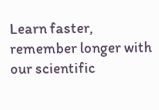Learn faster, remember longer with our scientific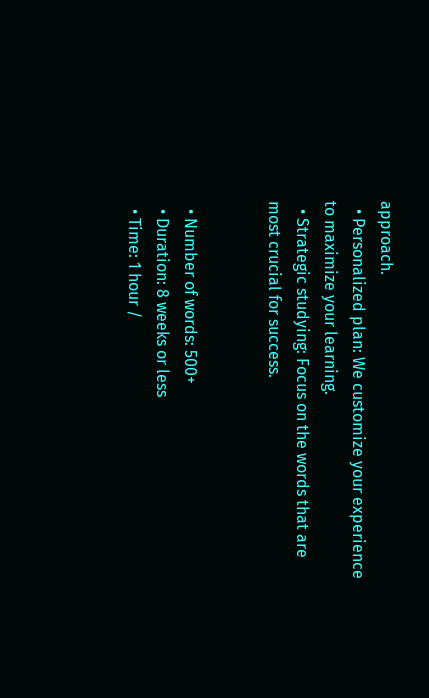approach.
  • Personalized plan: We customize your experience to maximize your learning.
  • Strategic studying: Focus on the words that are most crucial for success.


  • Number of words: 500+
  • Duration: 8 weeks or less
  • Time: 1 hour /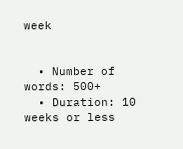week


  • Number of words: 500+
  • Duration: 10 weeks or less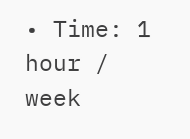• Time: 1 hour / week